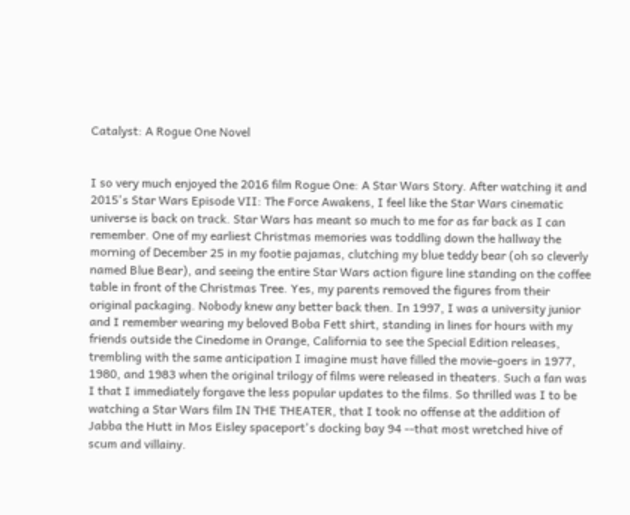Catalyst: A Rogue One Novel


I so very much enjoyed the 2016 film Rogue One: A Star Wars Story. After watching it and 2015's Star Wars Episode VII: The Force Awakens, I feel like the Star Wars cinematic universe is back on track. Star Wars has meant so much to me for as far back as I can remember. One of my earliest Christmas memories was toddling down the hallway the morning of December 25 in my footie pajamas, clutching my blue teddy bear (oh so cleverly named Blue Bear), and seeing the entire Star Wars action figure line standing on the coffee table in front of the Christmas Tree. Yes, my parents removed the figures from their original packaging. Nobody knew any better back then. In 1997, I was a university junior and I remember wearing my beloved Boba Fett shirt, standing in lines for hours with my friends outside the Cinedome in Orange, California to see the Special Edition releases, trembling with the same anticipation I imagine must have filled the movie-goers in 1977, 1980, and 1983 when the original trilogy of films were released in theaters. Such a fan was I that I immediately forgave the less popular updates to the films. So thrilled was I to be watching a Star Wars film IN THE THEATER, that I took no offense at the addition of Jabba the Hutt in Mos Eisley spaceport's docking bay 94 --that most wretched hive of scum and villainy.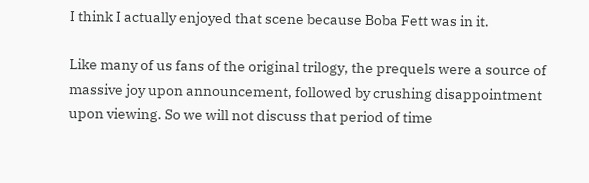I think I actually enjoyed that scene because Boba Fett was in it.

Like many of us fans of the original trilogy, the prequels were a source of massive joy upon announcement, followed by crushing disappointment upon viewing. So we will not discuss that period of time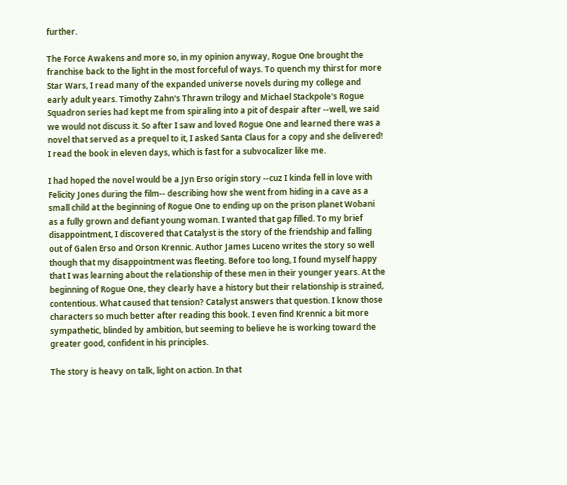further.

The Force Awakens and more so, in my opinion anyway, Rogue One brought the franchise back to the light in the most forceful of ways. To quench my thirst for more Star Wars, I read many of the expanded universe novels during my college and early adult years. Timothy Zahn's Thrawn trilogy and Michael Stackpole's Rogue Squadron series had kept me from spiraling into a pit of despair after --well, we said we would not discuss it. So after I saw and loved Rogue One and learned there was a novel that served as a prequel to it, I asked Santa Claus for a copy and she delivered! I read the book in eleven days, which is fast for a subvocalizer like me.

I had hoped the novel would be a Jyn Erso origin story --cuz I kinda fell in love with Felicity Jones during the film-- describing how she went from hiding in a cave as a small child at the beginning of Rogue One to ending up on the prison planet Wobani as a fully grown and defiant young woman. I wanted that gap filled. To my brief disappointment, I discovered that Catalyst is the story of the friendship and falling out of Galen Erso and Orson Krennic. Author James Luceno writes the story so well though that my disappointment was fleeting. Before too long, I found myself happy that I was learning about the relationship of these men in their younger years. At the beginning of Rogue One, they clearly have a history but their relationship is strained, contentious. What caused that tension? Catalyst answers that question. I know those characters so much better after reading this book. I even find Krennic a bit more sympathetic, blinded by ambition, but seeming to believe he is working toward the greater good, confident in his principles.

The story is heavy on talk, light on action. In that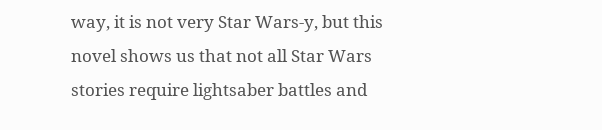way, it is not very Star Wars-y, but this novel shows us that not all Star Wars stories require lightsaber battles and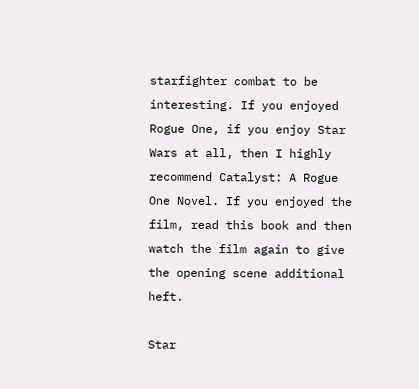starfighter combat to be interesting. If you enjoyed Rogue One, if you enjoy Star Wars at all, then I highly recommend Catalyst: A Rogue One Novel. If you enjoyed the film, read this book and then watch the film again to give the opening scene additional heft.

Star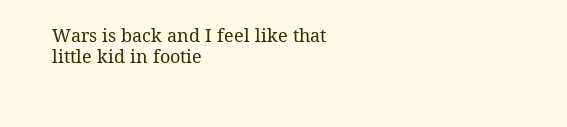Wars is back and I feel like that little kid in footie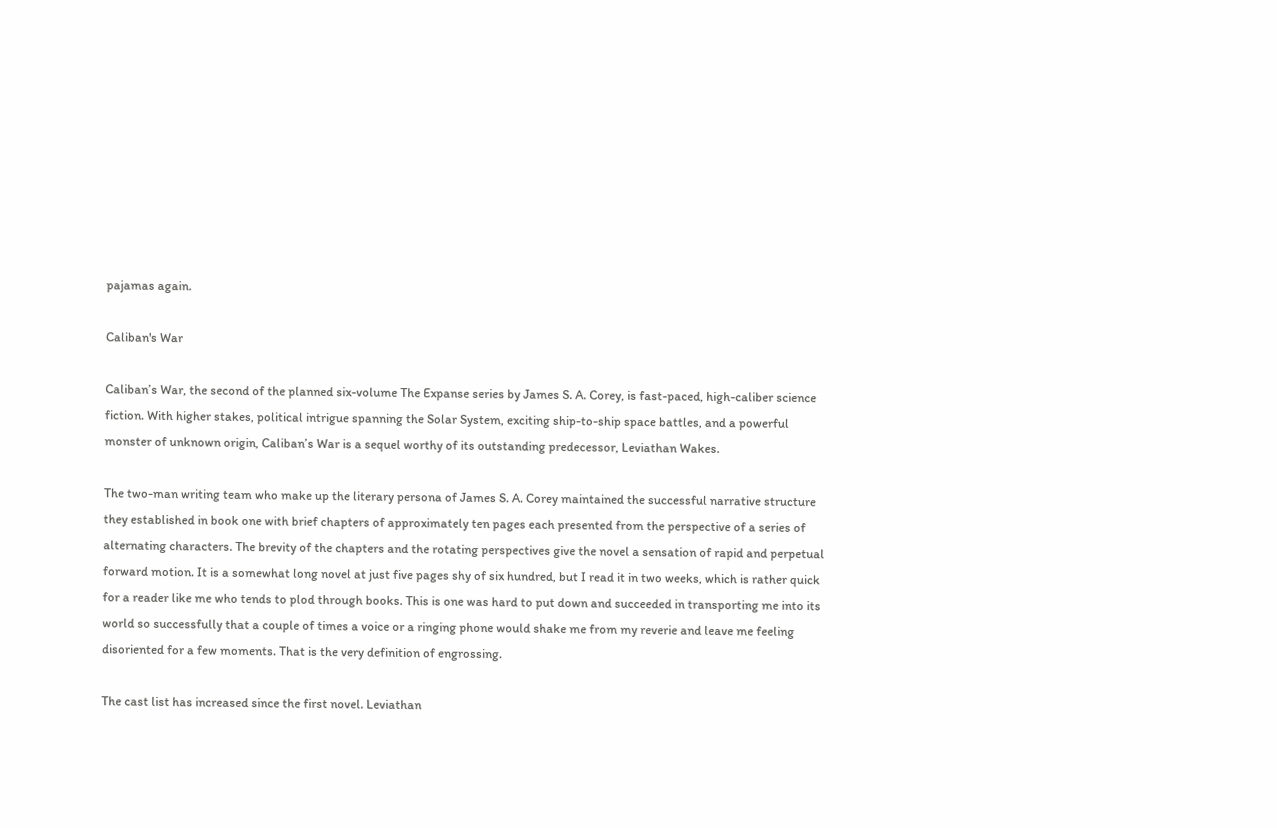pajamas again.

Caliban's War

Caliban’s War, the second of the planned six-volume The Expanse series by James S. A. Corey, is fast-paced, high-caliber science fiction. With higher stakes, political intrigue spanning the Solar System, exciting ship-to-ship space battles, and a powerful monster of unknown origin, Caliban’s War is a sequel worthy of its outstanding predecessor, Leviathan Wakes.

The two-man writing team who make up the literary persona of James S. A. Corey maintained the successful narrative structure they established in book one with brief chapters of approximately ten pages each presented from the perspective of a series of alternating characters. The brevity of the chapters and the rotating perspectives give the novel a sensation of rapid and perpetual forward motion. It is a somewhat long novel at just five pages shy of six hundred, but I read it in two weeks, which is rather quick for a reader like me who tends to plod through books. This is one was hard to put down and succeeded in transporting me into its world so successfully that a couple of times a voice or a ringing phone would shake me from my reverie and leave me feeling disoriented for a few moments. That is the very definition of engrossing.

The cast list has increased since the first novel. Leviathan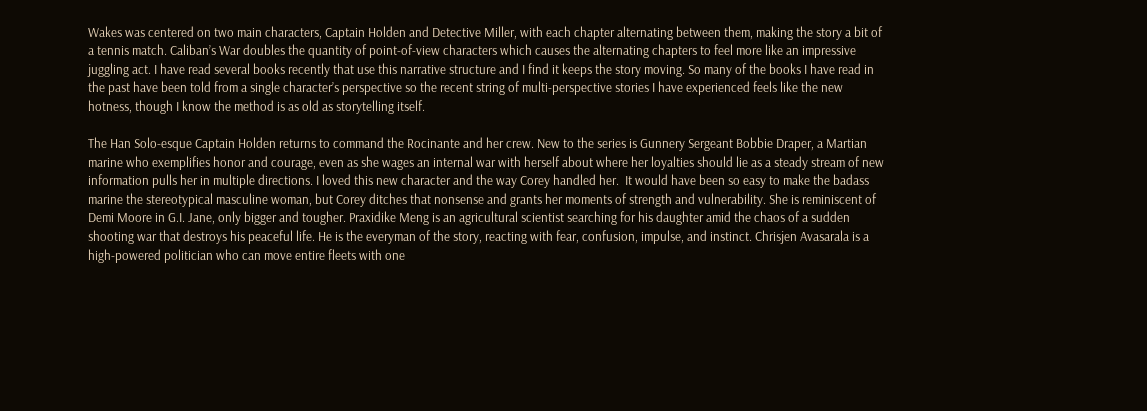Wakes was centered on two main characters, Captain Holden and Detective Miller, with each chapter alternating between them, making the story a bit of a tennis match. Caliban’s War doubles the quantity of point-of-view characters which causes the alternating chapters to feel more like an impressive juggling act. I have read several books recently that use this narrative structure and I find it keeps the story moving. So many of the books I have read in the past have been told from a single character’s perspective so the recent string of multi-perspective stories I have experienced feels like the new hotness, though I know the method is as old as storytelling itself.

The Han Solo-esque Captain Holden returns to command the Rocinante and her crew. New to the series is Gunnery Sergeant Bobbie Draper, a Martian marine who exemplifies honor and courage, even as she wages an internal war with herself about where her loyalties should lie as a steady stream of new information pulls her in multiple directions. I loved this new character and the way Corey handled her.  It would have been so easy to make the badass marine the stereotypical masculine woman, but Corey ditches that nonsense and grants her moments of strength and vulnerability. She is reminiscent of Demi Moore in G.I. Jane, only bigger and tougher. Praxidike Meng is an agricultural scientist searching for his daughter amid the chaos of a sudden shooting war that destroys his peaceful life. He is the everyman of the story, reacting with fear, confusion, impulse, and instinct. Chrisjen Avasarala is a high-powered politician who can move entire fleets with one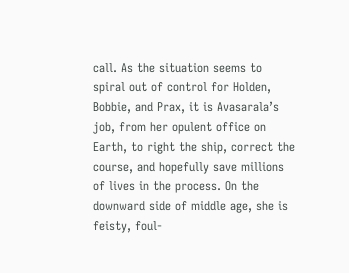call. As the situation seems to spiral out of control for Holden, Bobbie, and Prax, it is Avasarala’s job, from her opulent office on Earth, to right the ship, correct the course, and hopefully save millions of lives in the process. On the downward side of middle age, she is feisty, foul-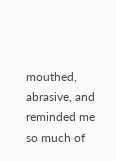mouthed, abrasive, and reminded me so much of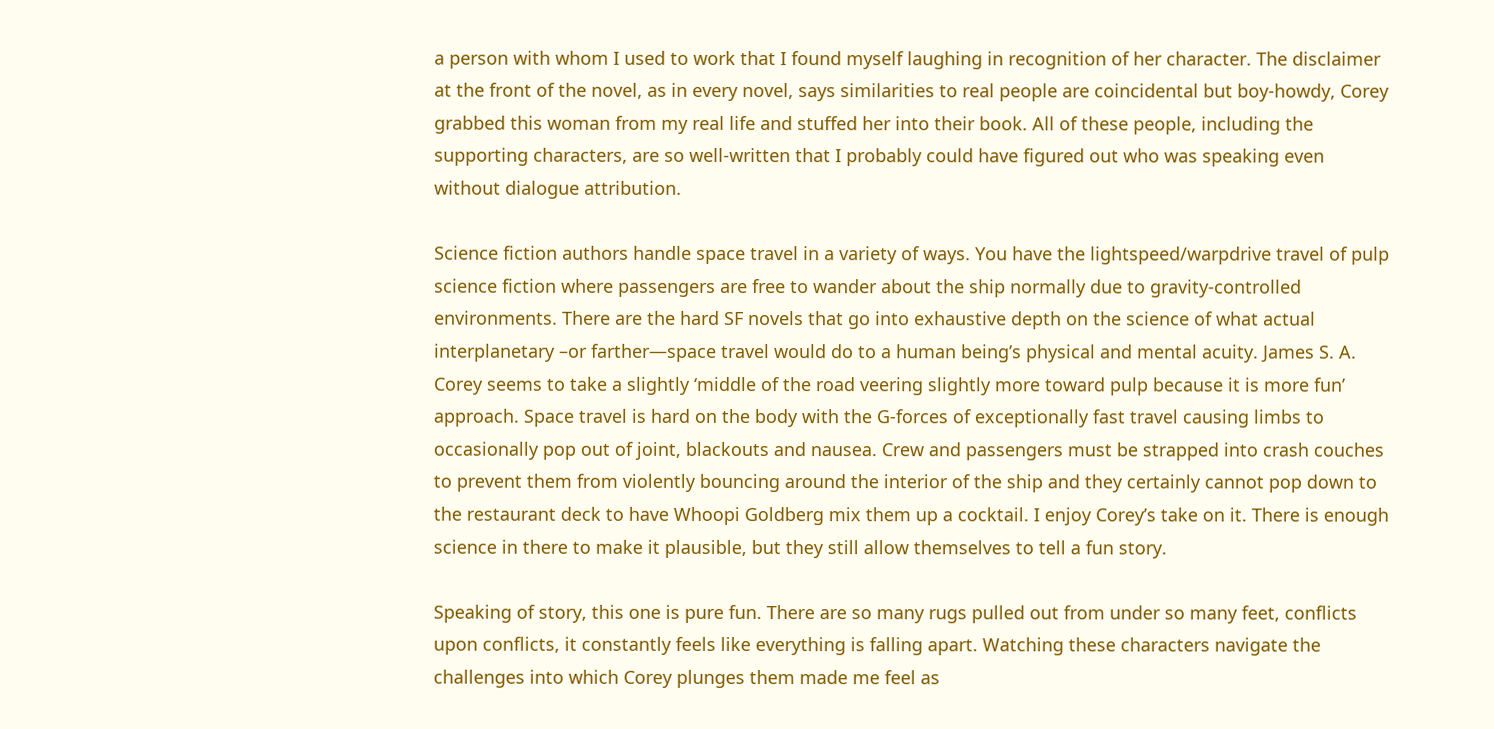a person with whom I used to work that I found myself laughing in recognition of her character. The disclaimer at the front of the novel, as in every novel, says similarities to real people are coincidental but boy-howdy, Corey grabbed this woman from my real life and stuffed her into their book. All of these people, including the supporting characters, are so well-written that I probably could have figured out who was speaking even without dialogue attribution.

Science fiction authors handle space travel in a variety of ways. You have the lightspeed/warpdrive travel of pulp science fiction where passengers are free to wander about the ship normally due to gravity-controlled environments. There are the hard SF novels that go into exhaustive depth on the science of what actual interplanetary –or farther—space travel would do to a human being’s physical and mental acuity. James S. A. Corey seems to take a slightly ‘middle of the road veering slightly more toward pulp because it is more fun’ approach. Space travel is hard on the body with the G-forces of exceptionally fast travel causing limbs to occasionally pop out of joint, blackouts and nausea. Crew and passengers must be strapped into crash couches to prevent them from violently bouncing around the interior of the ship and they certainly cannot pop down to the restaurant deck to have Whoopi Goldberg mix them up a cocktail. I enjoy Corey’s take on it. There is enough science in there to make it plausible, but they still allow themselves to tell a fun story.

Speaking of story, this one is pure fun. There are so many rugs pulled out from under so many feet, conflicts upon conflicts, it constantly feels like everything is falling apart. Watching these characters navigate the challenges into which Corey plunges them made me feel as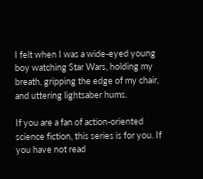I felt when I was a wide-eyed young boy watching Star Wars, holding my breath, gripping the edge of my chair, and uttering lightsaber hums.

If you are a fan of action-oriented science fiction, this series is for you. If you have not read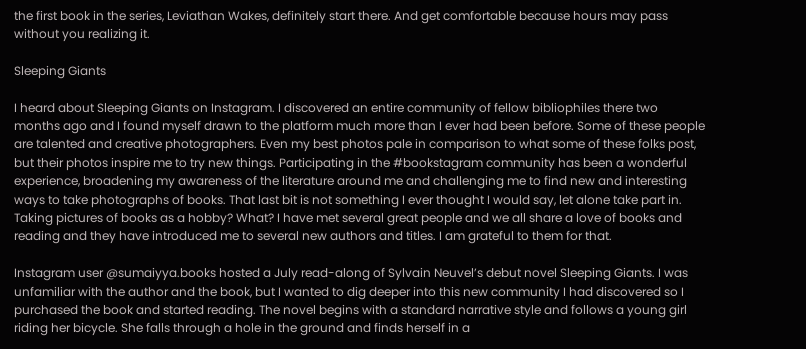the first book in the series, Leviathan Wakes, definitely start there. And get comfortable because hours may pass without you realizing it.

Sleeping Giants

I heard about Sleeping Giants on Instagram. I discovered an entire community of fellow bibliophiles there two months ago and I found myself drawn to the platform much more than I ever had been before. Some of these people are talented and creative photographers. Even my best photos pale in comparison to what some of these folks post, but their photos inspire me to try new things. Participating in the #bookstagram community has been a wonderful experience, broadening my awareness of the literature around me and challenging me to find new and interesting ways to take photographs of books. That last bit is not something I ever thought I would say, let alone take part in. Taking pictures of books as a hobby? What? I have met several great people and we all share a love of books and reading and they have introduced me to several new authors and titles. I am grateful to them for that.

Instagram user @sumaiyya.books hosted a July read-along of Sylvain Neuvel’s debut novel Sleeping Giants. I was unfamiliar with the author and the book, but I wanted to dig deeper into this new community I had discovered so I purchased the book and started reading. The novel begins with a standard narrative style and follows a young girl riding her bicycle. She falls through a hole in the ground and finds herself in a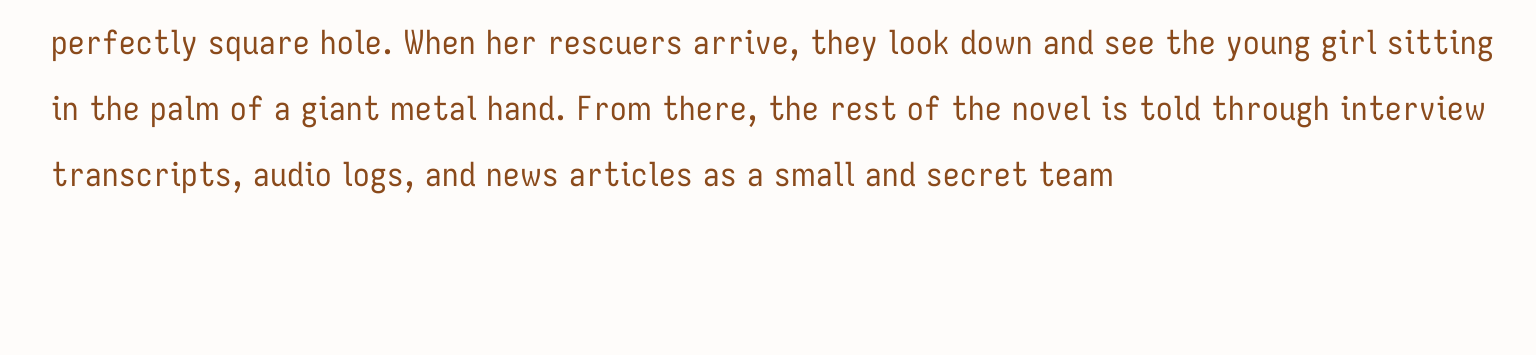perfectly square hole. When her rescuers arrive, they look down and see the young girl sitting in the palm of a giant metal hand. From there, the rest of the novel is told through interview transcripts, audio logs, and news articles as a small and secret team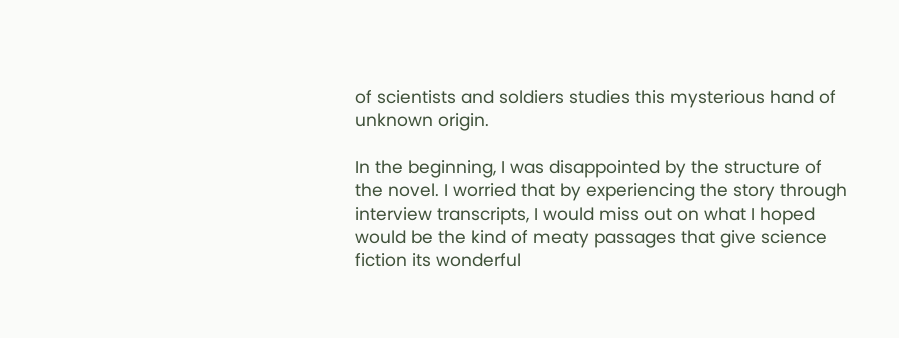of scientists and soldiers studies this mysterious hand of unknown origin.

In the beginning, I was disappointed by the structure of the novel. I worried that by experiencing the story through interview transcripts, I would miss out on what I hoped would be the kind of meaty passages that give science fiction its wonderful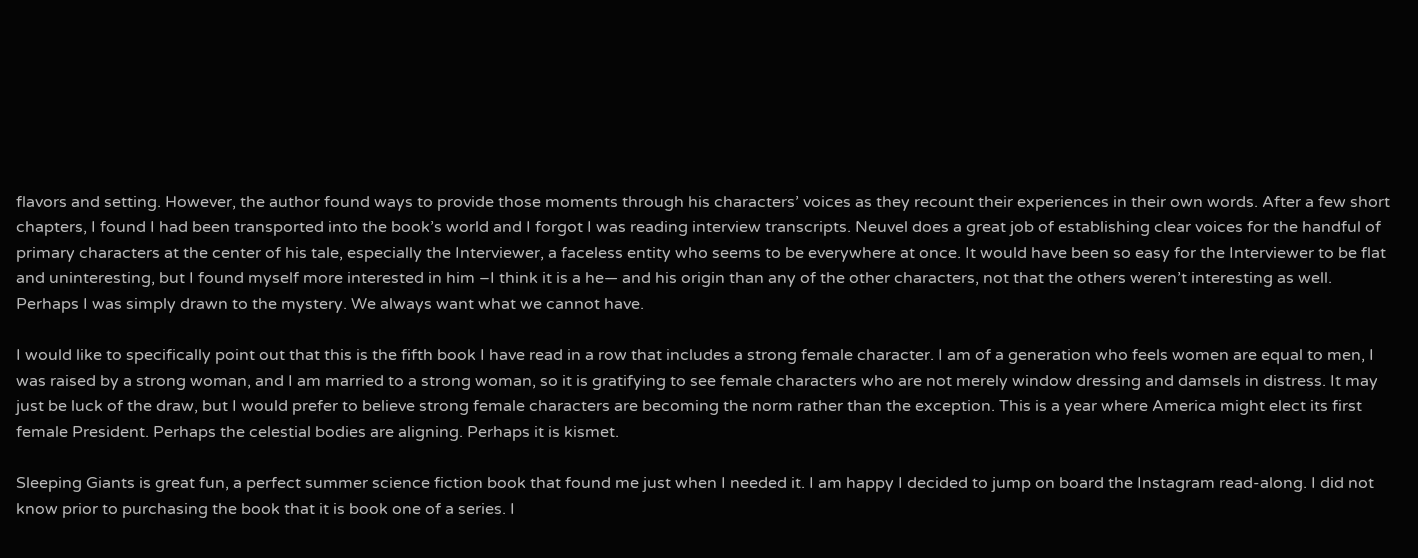flavors and setting. However, the author found ways to provide those moments through his characters’ voices as they recount their experiences in their own words. After a few short chapters, I found I had been transported into the book’s world and I forgot I was reading interview transcripts. Neuvel does a great job of establishing clear voices for the handful of primary characters at the center of his tale, especially the Interviewer, a faceless entity who seems to be everywhere at once. It would have been so easy for the Interviewer to be flat and uninteresting, but I found myself more interested in him –I think it is a he— and his origin than any of the other characters, not that the others weren’t interesting as well. Perhaps I was simply drawn to the mystery. We always want what we cannot have.

I would like to specifically point out that this is the fifth book I have read in a row that includes a strong female character. I am of a generation who feels women are equal to men, I was raised by a strong woman, and I am married to a strong woman, so it is gratifying to see female characters who are not merely window dressing and damsels in distress. It may just be luck of the draw, but I would prefer to believe strong female characters are becoming the norm rather than the exception. This is a year where America might elect its first female President. Perhaps the celestial bodies are aligning. Perhaps it is kismet.

Sleeping Giants is great fun, a perfect summer science fiction book that found me just when I needed it. I am happy I decided to jump on board the Instagram read-along. I did not know prior to purchasing the book that it is book one of a series. I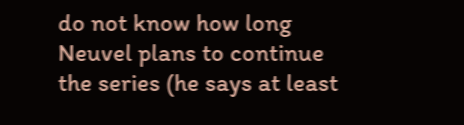do not know how long Neuvel plans to continue the series (he says at least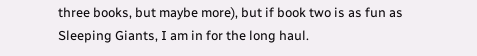three books, but maybe more), but if book two is as fun as Sleeping Giants, I am in for the long haul.